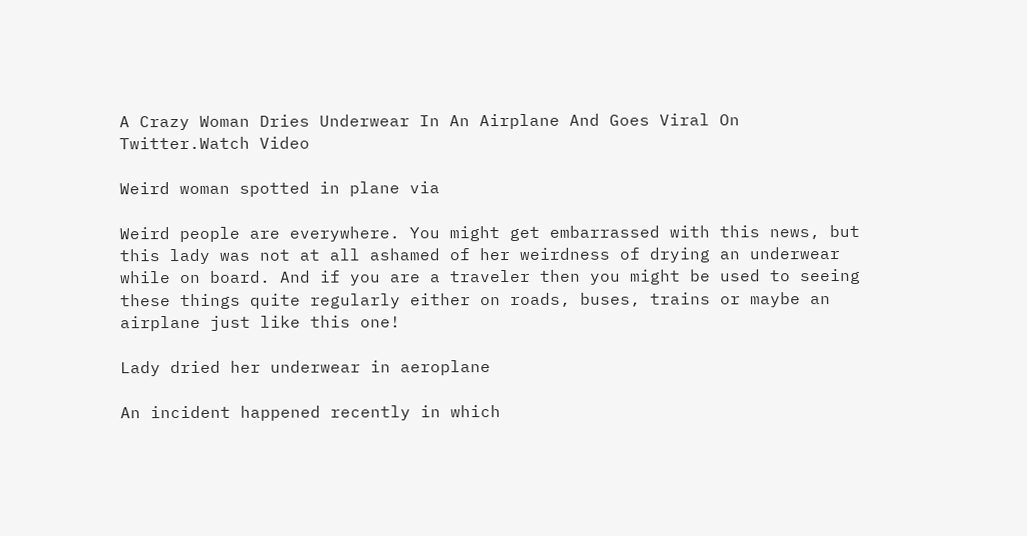A Crazy Woman Dries Underwear In An Airplane And Goes Viral On Twitter.Watch Video

Weird woman spotted in plane via

Weird people are everywhere. You might get embarrassed with this news, but this lady was not at all ashamed of her weirdness of drying an underwear while on board. And if you are a traveler then you might be used to seeing these things quite regularly either on roads, buses, trains or maybe an airplane just like this one!

Lady dried her underwear in aeroplane

An incident happened recently in which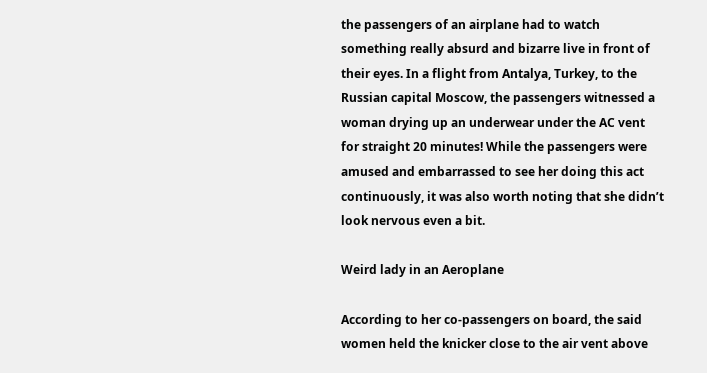the passengers of an airplane had to watch something really absurd and bizarre live in front of their eyes. In a flight from Antalya, Turkey, to the Russian capital Moscow, the passengers witnessed a woman drying up an underwear under the AC vent for straight 20 minutes! While the passengers were amused and embarrassed to see her doing this act continuously, it was also worth noting that she didn’t look nervous even a bit.

Weird lady in an Aeroplane

According to her co-passengers on board, the said women held the knicker close to the air vent above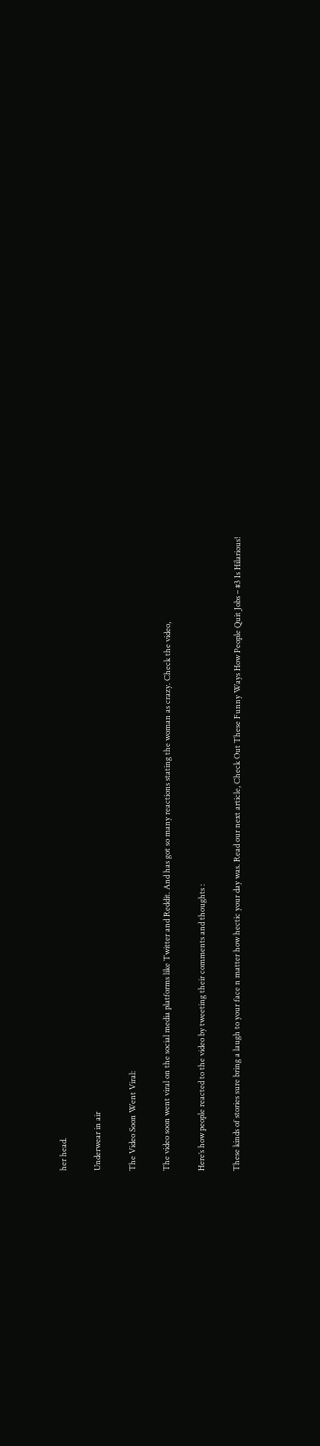her head.

Underwear in air

The Video Soon Went Viral:

The video soon went viral on the social media platforms like Twitter and Reddit. And has got so many reactions stating the woman as crazy. Check the video,

Here’s how people reacted to the video by tweeting their comments and thoughts :

These kinds of stories sure bring a laugh to your face n matter how hectic your day was. Read our next article, Check Out These Funny Ways How People Quit Jobs – #3 Is Hilarious!